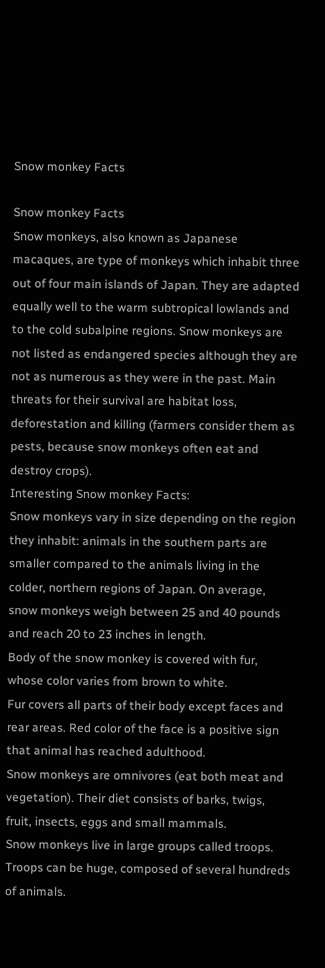Snow monkey Facts

Snow monkey Facts
Snow monkeys, also known as Japanese macaques, are type of monkeys which inhabit three out of four main islands of Japan. They are adapted equally well to the warm subtropical lowlands and to the cold subalpine regions. Snow monkeys are not listed as endangered species although they are not as numerous as they were in the past. Main threats for their survival are habitat loss, deforestation and killing (farmers consider them as pests, because snow monkeys often eat and destroy crops).
Interesting Snow monkey Facts:
Snow monkeys vary in size depending on the region they inhabit: animals in the southern parts are smaller compared to the animals living in the colder, northern regions of Japan. On average, snow monkeys weigh between 25 and 40 pounds and reach 20 to 23 inches in length.
Body of the snow monkey is covered with fur, whose color varies from brown to white.
Fur covers all parts of their body except faces and rear areas. Red color of the face is a positive sign that animal has reached adulthood.
Snow monkeys are omnivores (eat both meat and vegetation). Their diet consists of barks, twigs, fruit, insects, eggs and small mammals.
Snow monkeys live in large groups called troops. Troops can be huge, composed of several hundreds of animals.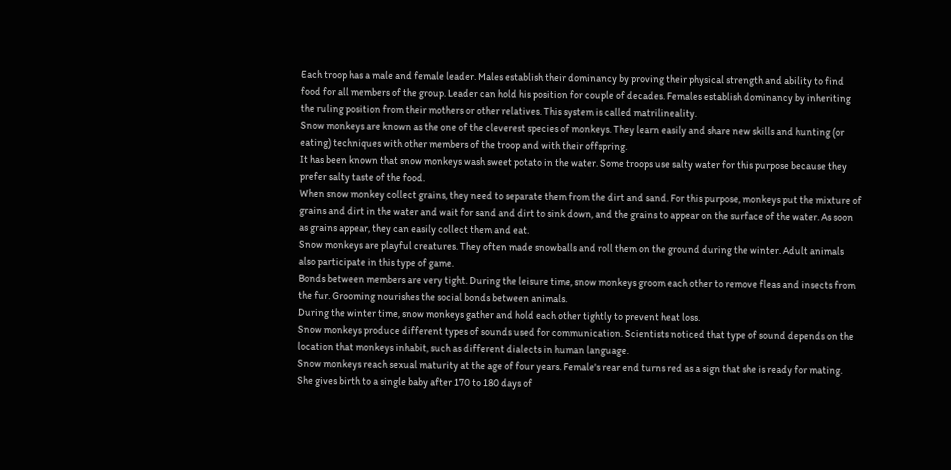Each troop has a male and female leader. Males establish their dominancy by proving their physical strength and ability to find food for all members of the group. Leader can hold his position for couple of decades. Females establish dominancy by inheriting the ruling position from their mothers or other relatives. This system is called matrilineality.
Snow monkeys are known as the one of the cleverest species of monkeys. They learn easily and share new skills and hunting (or eating) techniques with other members of the troop and with their offspring.
It has been known that snow monkeys wash sweet potato in the water. Some troops use salty water for this purpose because they prefer salty taste of the food.
When snow monkey collect grains, they need to separate them from the dirt and sand. For this purpose, monkeys put the mixture of grains and dirt in the water and wait for sand and dirt to sink down, and the grains to appear on the surface of the water. As soon as grains appear, they can easily collect them and eat.
Snow monkeys are playful creatures. They often made snowballs and roll them on the ground during the winter. Adult animals also participate in this type of game.
Bonds between members are very tight. During the leisure time, snow monkeys groom each other to remove fleas and insects from the fur. Grooming nourishes the social bonds between animals.
During the winter time, snow monkeys gather and hold each other tightly to prevent heat loss.
Snow monkeys produce different types of sounds used for communication. Scientists noticed that type of sound depends on the location that monkeys inhabit, such as different dialects in human language.
Snow monkeys reach sexual maturity at the age of four years. Female's rear end turns red as a sign that she is ready for mating. She gives birth to a single baby after 170 to 180 days of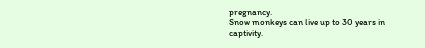pregnancy.
Snow monkeys can live up to 30 years in captivity.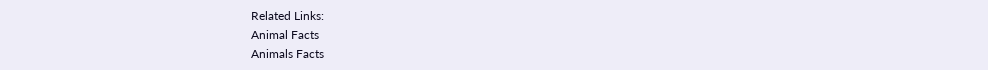Related Links:
Animal Facts
Animals Facts